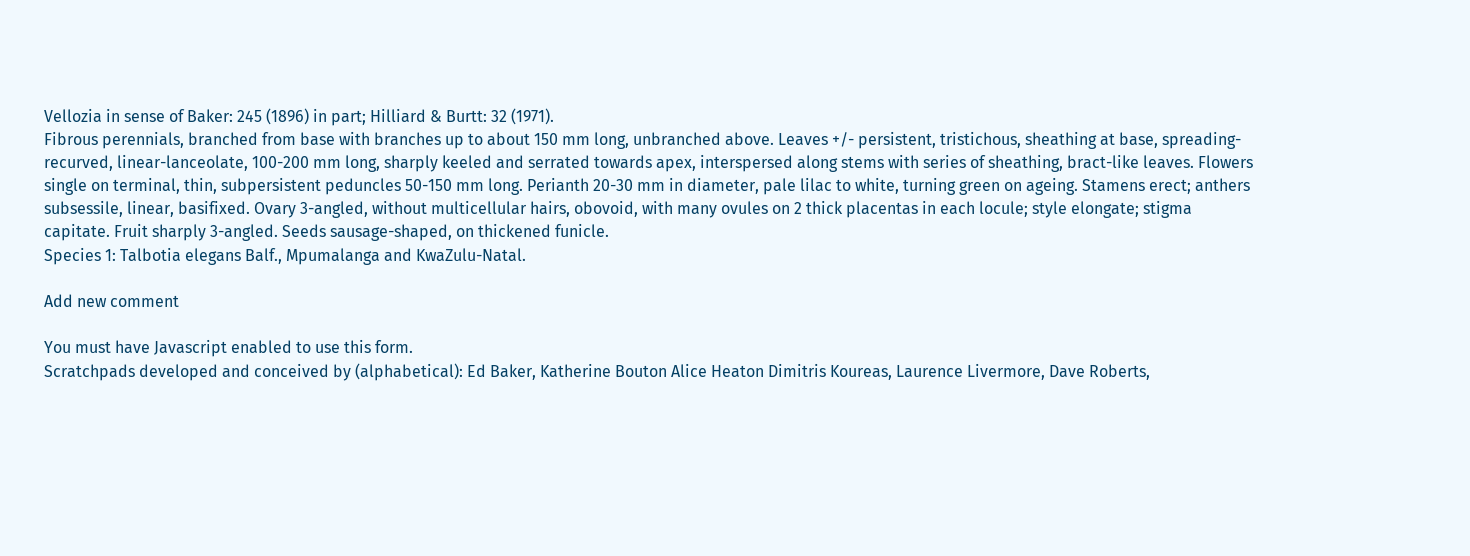Vellozia in sense of Baker: 245 (1896) in part; Hilliard & Burtt: 32 (1971).
Fibrous perennials, branched from base with branches up to about 150 mm long, unbranched above. Leaves +/- persistent, tristichous, sheathing at base, spreading-recurved, linear-lanceolate, 100-200 mm long, sharply keeled and serrated towards apex, interspersed along stems with series of sheathing, bract-like leaves. Flowers single on terminal, thin, subpersistent peduncles 50-150 mm long. Perianth 20-30 mm in diameter, pale lilac to white, turning green on ageing. Stamens erect; anthers subsessile, linear, basifixed. Ovary 3-angled, without multicellular hairs, obovoid, with many ovules on 2 thick placentas in each locule; style elongate; stigma capitate. Fruit sharply 3-angled. Seeds sausage-shaped, on thickened funicle.
Species 1: Talbotia elegans Balf., Mpumalanga and KwaZulu-Natal.

Add new comment

You must have Javascript enabled to use this form.
Scratchpads developed and conceived by (alphabetical): Ed Baker, Katherine Bouton Alice Heaton Dimitris Koureas, Laurence Livermore, Dave Roberts,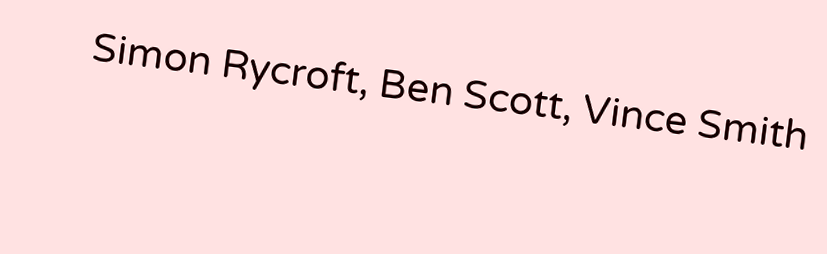Simon Rycroft, Ben Scott, Vince Smith